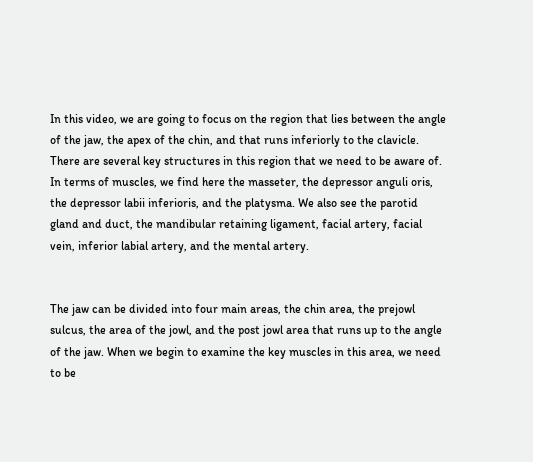In this video, we are going to focus on the region that lies between the angle of the jaw, the apex of the chin, and that runs inferiorly to the clavicle. There are several key structures in this region that we need to be aware of. In terms of muscles, we find here the masseter, the depressor anguli oris, the depressor labii inferioris, and the platysma. We also see the parotid gland and duct, the mandibular retaining ligament, facial artery, facial vein, inferior labial artery, and the mental artery.


The jaw can be divided into four main areas, the chin area, the prejowl sulcus, the area of the jowl, and the post jowl area that runs up to the angle of the jaw. When we begin to examine the key muscles in this area, we need to be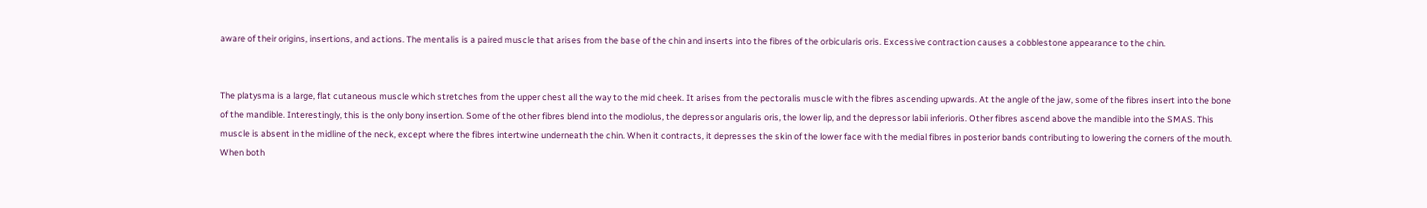aware of their origins, insertions, and actions. The mentalis is a paired muscle that arises from the base of the chin and inserts into the fibres of the orbicularis oris. Excessive contraction causes a cobblestone appearance to the chin.


The platysma is a large, flat cutaneous muscle which stretches from the upper chest all the way to the mid cheek. It arises from the pectoralis muscle with the fibres ascending upwards. At the angle of the jaw, some of the fibres insert into the bone of the mandible. Interestingly, this is the only bony insertion. Some of the other fibres blend into the modiolus, the depressor angularis oris, the lower lip, and the depressor labii inferioris. Other fibres ascend above the mandible into the SMAS. This muscle is absent in the midline of the neck, except where the fibres intertwine underneath the chin. When it contracts, it depresses the skin of the lower face with the medial fibres in posterior bands contributing to lowering the corners of the mouth. When both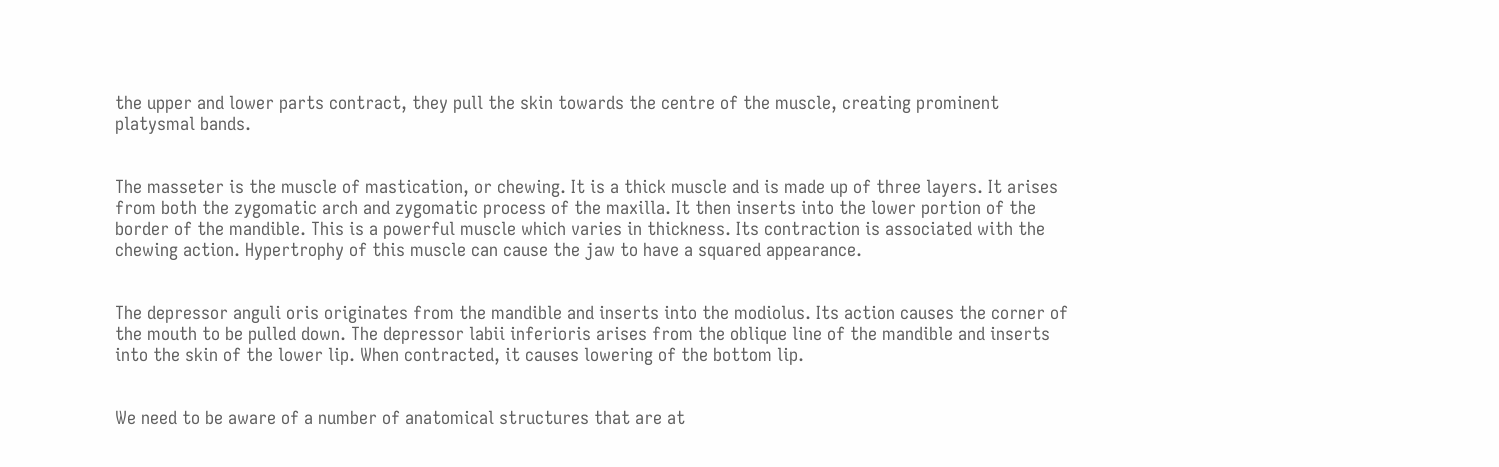the upper and lower parts contract, they pull the skin towards the centre of the muscle, creating prominent platysmal bands.


The masseter is the muscle of mastication, or chewing. It is a thick muscle and is made up of three layers. It arises from both the zygomatic arch and zygomatic process of the maxilla. It then inserts into the lower portion of the border of the mandible. This is a powerful muscle which varies in thickness. Its contraction is associated with the chewing action. Hypertrophy of this muscle can cause the jaw to have a squared appearance.


The depressor anguli oris originates from the mandible and inserts into the modiolus. Its action causes the corner of the mouth to be pulled down. The depressor labii inferioris arises from the oblique line of the mandible and inserts into the skin of the lower lip. When contracted, it causes lowering of the bottom lip.


We need to be aware of a number of anatomical structures that are at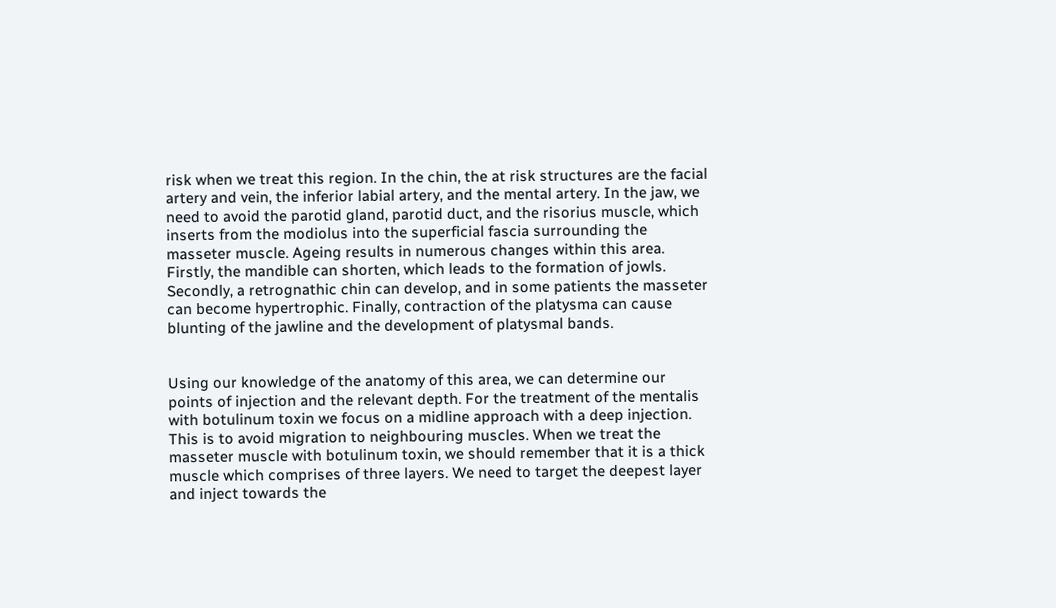risk when we treat this region. In the chin, the at risk structures are the facial artery and vein, the inferior labial artery, and the mental artery. In the jaw, we need to avoid the parotid gland, parotid duct, and the risorius muscle, which inserts from the modiolus into the superficial fascia surrounding the masseter muscle. Ageing results in numerous changes within this area. Firstly, the mandible can shorten, which leads to the formation of jowls. Secondly, a retrognathic chin can develop, and in some patients the masseter can become hypertrophic. Finally, contraction of the platysma can cause blunting of the jawline and the development of platysmal bands.


Using our knowledge of the anatomy of this area, we can determine our points of injection and the relevant depth. For the treatment of the mentalis with botulinum toxin we focus on a midline approach with a deep injection. This is to avoid migration to neighbouring muscles. When we treat the masseter muscle with botulinum toxin, we should remember that it is a thick muscle which comprises of three layers. We need to target the deepest layer and inject towards the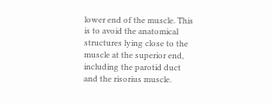lower end of the muscle. This is to avoid the anatomical structures lying close to the muscle at the superior end, including the parotid duct and the risorius muscle.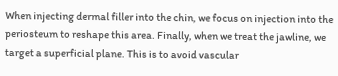When injecting dermal filler into the chin, we focus on injection into the periosteum to reshape this area. Finally, when we treat the jawline, we target a superficial plane. This is to avoid vascular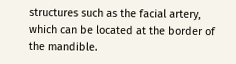structures such as the facial artery, which can be located at the border of the mandible.